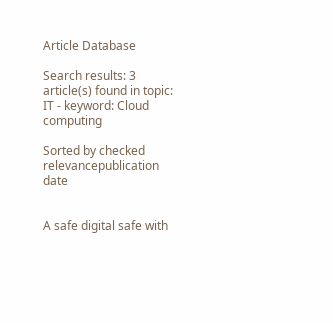Article Database

Search results: 3 article(s) found in topic: IT - keyword: Cloud computing

Sorted by checked relevancepublication date


A safe digital safe with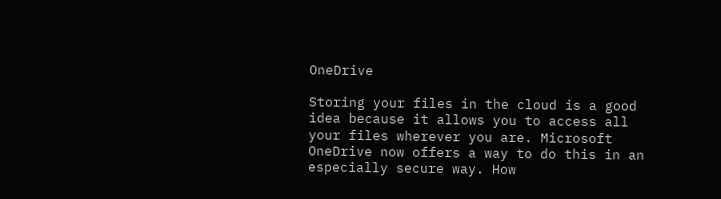OneDrive

Storing your files in the cloud is a good idea because it allows you to access all your files wherever you are. Microsoft OneDrive now offers a way to do this in an especially secure way. How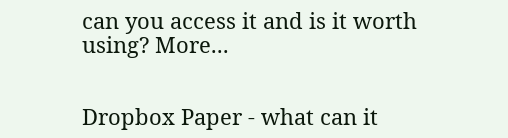can you access it and is it worth using? More...


Dropbox Paper - what can it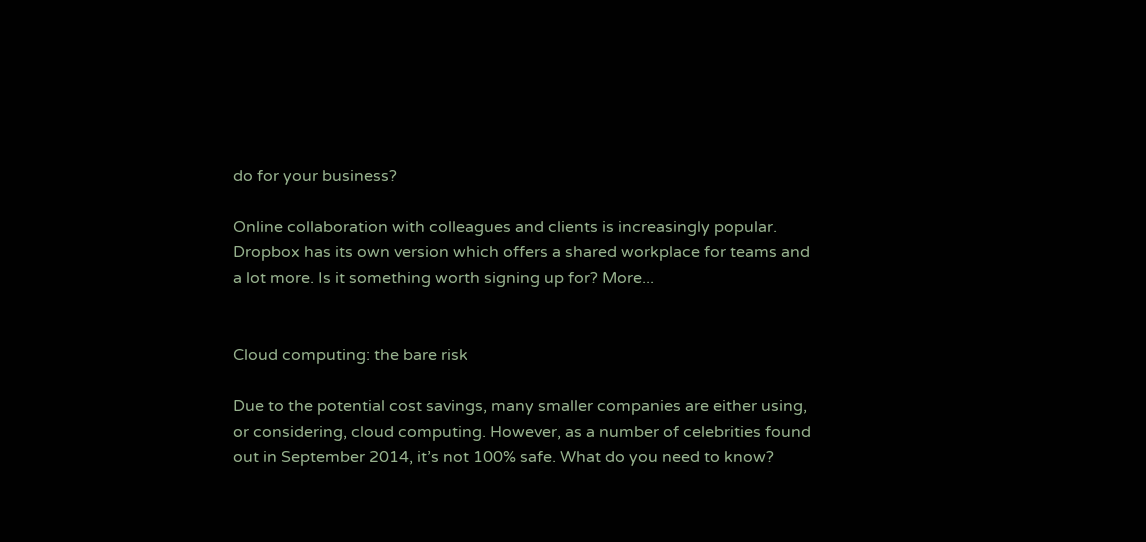do for your business?

Online collaboration with colleagues and clients is increasingly popular. Dropbox has its own version which offers a shared workplace for teams and a lot more. Is it something worth signing up for? More...


Cloud computing: the bare risk

Due to the potential cost savings, many smaller companies are either using, or considering, cloud computing. However, as a number of celebrities found out in September 2014, it’s not 100% safe. What do you need to know?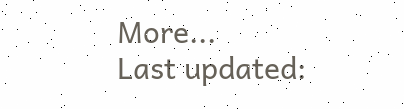More...
Last updated: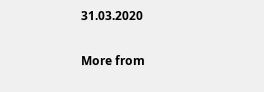31.03.2020

More from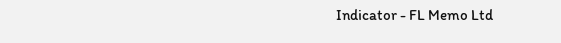Indicator - FL Memo Ltd